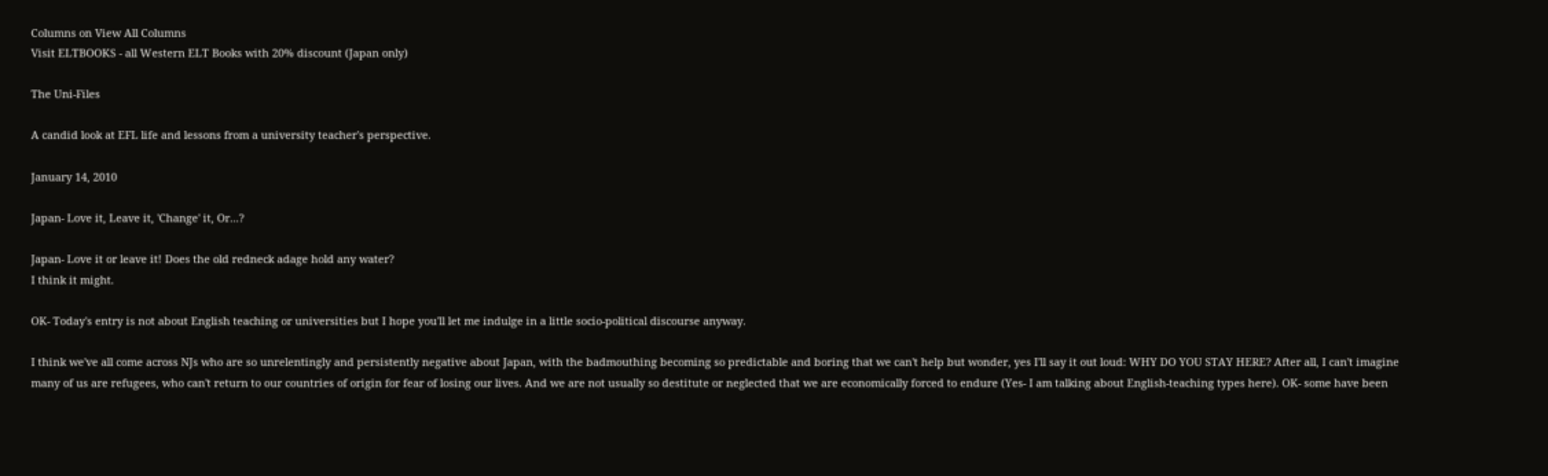Columns on View All Columns
Visit ELTBOOKS - all Western ELT Books with 20% discount (Japan only)

The Uni-Files

A candid look at EFL life and lessons from a university teacher's perspective.

January 14, 2010

Japan- Love it, Leave it, 'Change' it, Or...?

Japan- Love it or leave it! Does the old redneck adage hold any water?
I think it might.

OK- Today's entry is not about English teaching or universities but I hope you'll let me indulge in a little socio-political discourse anyway.

I think we've all come across NJs who are so unrelentingly and persistently negative about Japan, with the badmouthing becoming so predictable and boring that we can't help but wonder, yes I'll say it out loud: WHY DO YOU STAY HERE? After all, I can't imagine many of us are refugees, who can't return to our countries of origin for fear of losing our lives. And we are not usually so destitute or neglected that we are economically forced to endure (Yes- I am talking about English-teaching types here). OK- some have been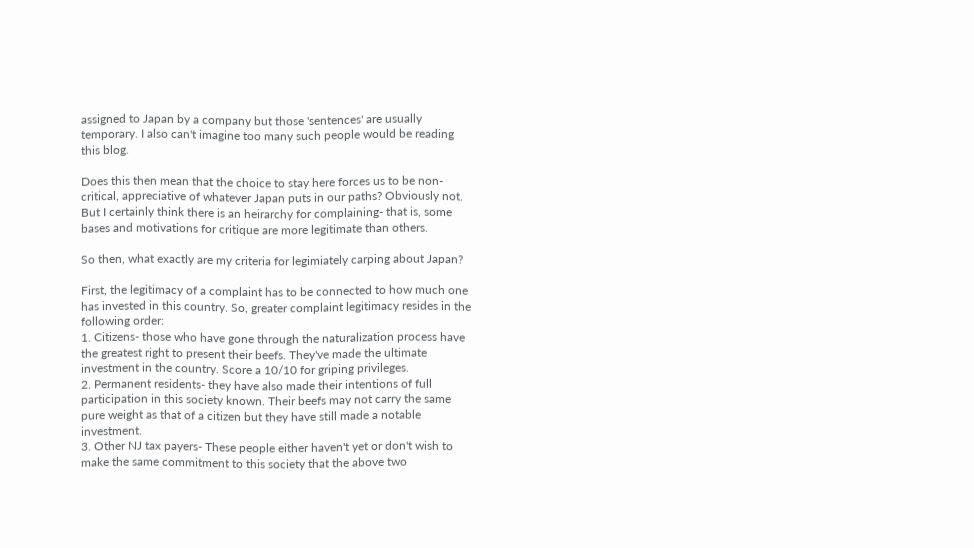assigned to Japan by a company but those 'sentences' are usually temporary. I also can't imagine too many such people would be reading this blog.

Does this then mean that the choice to stay here forces us to be non-critical, appreciative of whatever Japan puts in our paths? Obviously not. But I certainly think there is an heirarchy for complaining- that is, some bases and motivations for critique are more legitimate than others.

So then, what exactly are my criteria for legimiately carping about Japan?

First, the legitimacy of a complaint has to be connected to how much one has invested in this country. So, greater complaint legitimacy resides in the following order:
1. Citizens- those who have gone through the naturalization process have the greatest right to present their beefs. They've made the ultimate investment in the country. Score a 10/10 for griping privileges.
2. Permanent residents- they have also made their intentions of full participation in this society known. Their beefs may not carry the same pure weight as that of a citizen but they have still made a notable investment.
3. Other NJ tax payers- These people either haven't yet or don't wish to make the same commitment to this society that the above two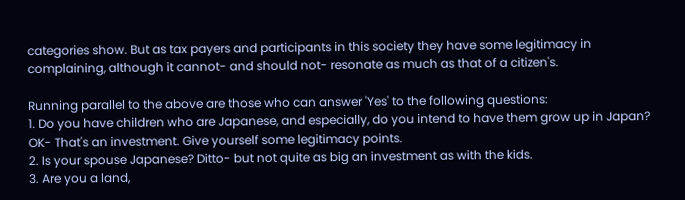categories show. But as tax payers and participants in this society they have some legitimacy in complaining, although it cannot- and should not- resonate as much as that of a citizen's.

Running parallel to the above are those who can answer 'Yes' to the following questions:
1. Do you have children who are Japanese, and especially, do you intend to have them grow up in Japan? OK- That's an investment. Give yourself some legitimacy points.
2. Is your spouse Japanese? Ditto- but not quite as big an investment as with the kids.
3. Are you a land,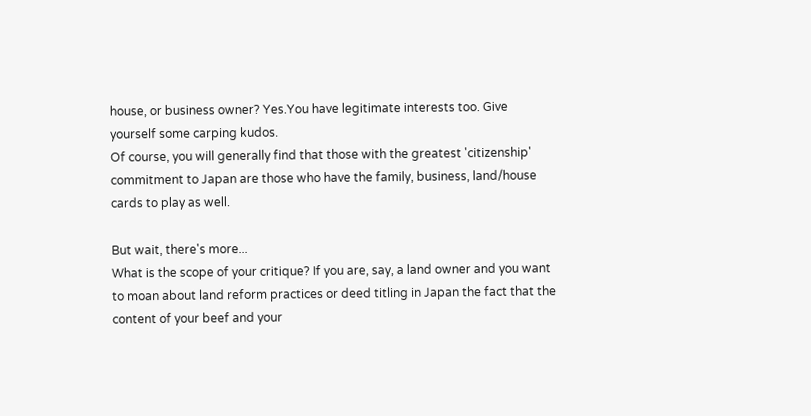house, or business owner? Yes.You have legitimate interests too. Give yourself some carping kudos.
Of course, you will generally find that those with the greatest 'citizenship' commitment to Japan are those who have the family, business, land/house cards to play as well.

But wait, there's more...
What is the scope of your critique? If you are, say, a land owner and you want to moan about land reform practices or deed titling in Japan the fact that the content of your beef and your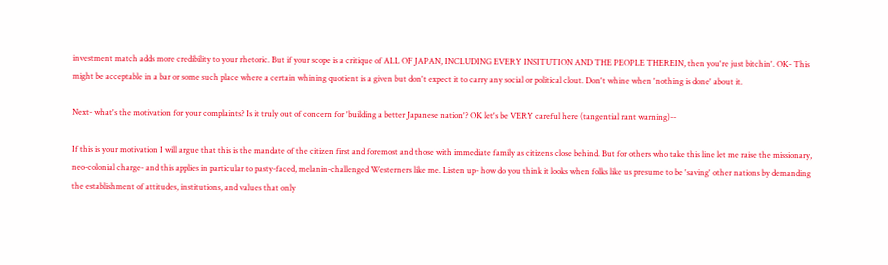investment match adds more credibility to your rhetoric. But if your scope is a critique of ALL OF JAPAN, INCLUDING EVERY INSITUTION AND THE PEOPLE THEREIN, then you're just bitchin'. OK- This might be acceptable in a bar or some such place where a certain whining quotient is a given but don't expect it to carry any social or political clout. Don't whine when 'nothing is done' about it.

Next- what's the motivation for your complaints? Is it truly out of concern for 'building a better Japanese nation'? OK let's be VERY careful here (tangential rant warning)--

If this is your motivation I will argue that this is the mandate of the citizen first and foremost and those with immediate family as citizens close behind. But for others who take this line let me raise the missionary, neo-colonial charge- and this applies in particular to pasty-faced, melanin-challenged Westerners like me. Listen up- how do you think it looks when folks like us presume to be 'saving' other nations by demanding the establishment of attitudes, institutions, and values that only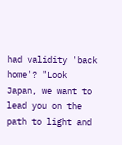had validity 'back home'? "Look Japan, we want to lead you on the path to light and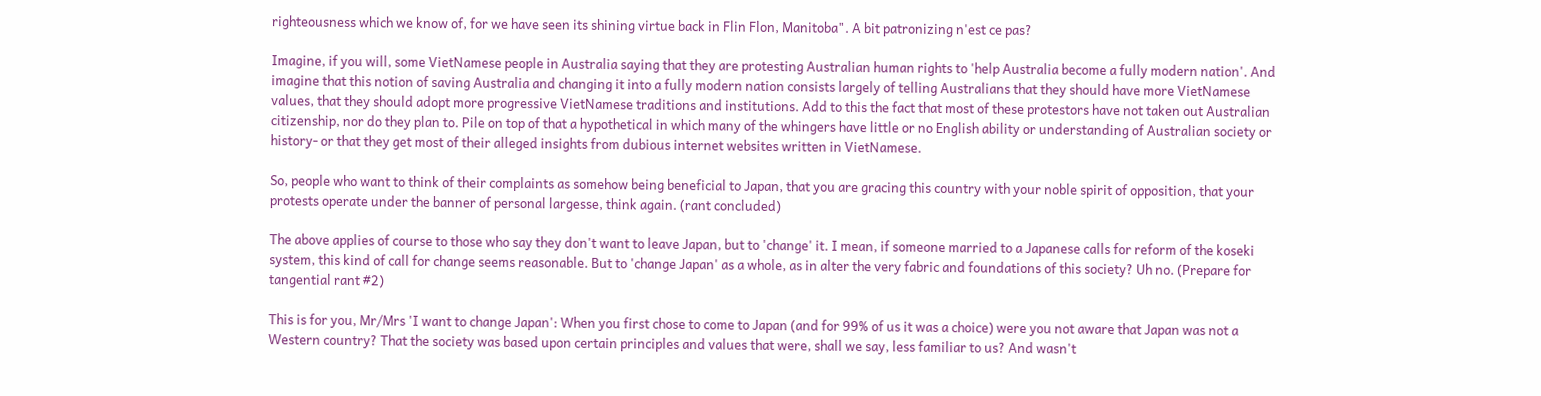righteousness which we know of, for we have seen its shining virtue back in Flin Flon, Manitoba". A bit patronizing n'est ce pas?

Imagine, if you will, some VietNamese people in Australia saying that they are protesting Australian human rights to 'help Australia become a fully modern nation'. And imagine that this notion of saving Australia and changing it into a fully modern nation consists largely of telling Australians that they should have more VietNamese values, that they should adopt more progressive VietNamese traditions and institutions. Add to this the fact that most of these protestors have not taken out Australian citizenship, nor do they plan to. Pile on top of that a hypothetical in which many of the whingers have little or no English ability or understanding of Australian society or history- or that they get most of their alleged insights from dubious internet websites written in VietNamese.

So, people who want to think of their complaints as somehow being beneficial to Japan, that you are gracing this country with your noble spirit of opposition, that your protests operate under the banner of personal largesse, think again. (rant concluded)

The above applies of course to those who say they don't want to leave Japan, but to 'change' it. I mean, if someone married to a Japanese calls for reform of the koseki system, this kind of call for change seems reasonable. But to 'change Japan' as a whole, as in alter the very fabric and foundations of this society? Uh no. (Prepare for tangential rant #2)

This is for you, Mr/Mrs 'I want to change Japan': When you first chose to come to Japan (and for 99% of us it was a choice) were you not aware that Japan was not a Western country? That the society was based upon certain principles and values that were, shall we say, less familiar to us? And wasn't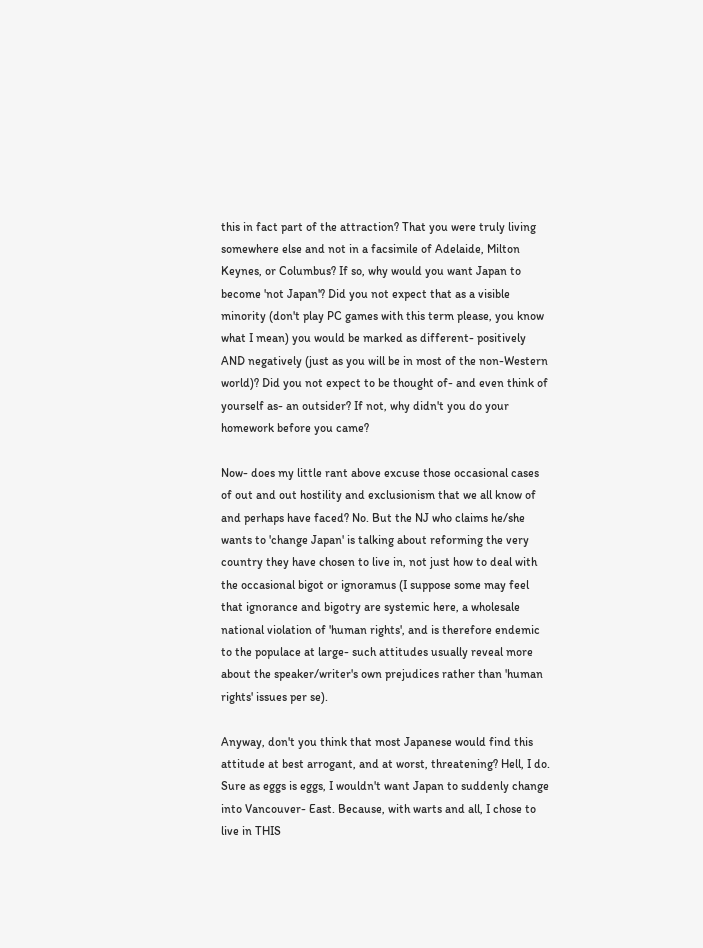this in fact part of the attraction? That you were truly living somewhere else and not in a facsimile of Adelaide, Milton Keynes, or Columbus? If so, why would you want Japan to become 'not Japan'? Did you not expect that as a visible minority (don't play PC games with this term please, you know what I mean) you would be marked as different- positively AND negatively (just as you will be in most of the non-Western world)? Did you not expect to be thought of- and even think of yourself as- an outsider? If not, why didn't you do your homework before you came?

Now- does my little rant above excuse those occasional cases of out and out hostility and exclusionism that we all know of and perhaps have faced? No. But the NJ who claims he/she wants to 'change Japan' is talking about reforming the very country they have chosen to live in, not just how to deal with the occasional bigot or ignoramus (I suppose some may feel that ignorance and bigotry are systemic here, a wholesale national violation of 'human rights', and is therefore endemic to the populace at large- such attitudes usually reveal more about the speaker/writer's own prejudices rather than 'human rights' issues per se).

Anyway, don't you think that most Japanese would find this attitude at best arrogant, and at worst, threatening? Hell, I do. Sure as eggs is eggs, I wouldn't want Japan to suddenly change into Vancouver- East. Because, with warts and all, I chose to live in THIS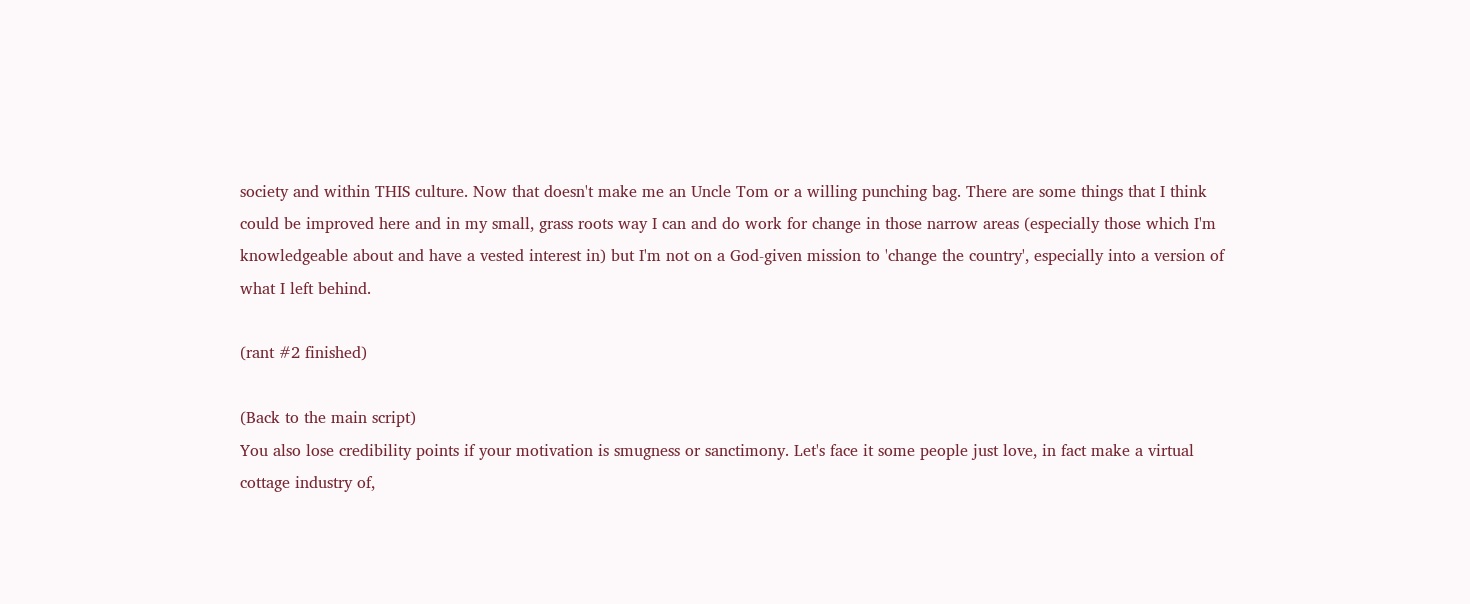society and within THIS culture. Now that doesn't make me an Uncle Tom or a willing punching bag. There are some things that I think could be improved here and in my small, grass roots way I can and do work for change in those narrow areas (especially those which I'm knowledgeable about and have a vested interest in) but I'm not on a God-given mission to 'change the country', especially into a version of what I left behind.

(rant #2 finished)

(Back to the main script)
You also lose credibility points if your motivation is smugness or sanctimony. Let's face it some people just love, in fact make a virtual cottage industry of,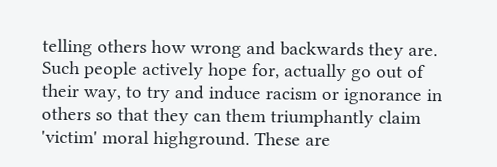telling others how wrong and backwards they are. Such people actively hope for, actually go out of their way, to try and induce racism or ignorance in others so that they can them triumphantly claim 'victim' moral highground. These are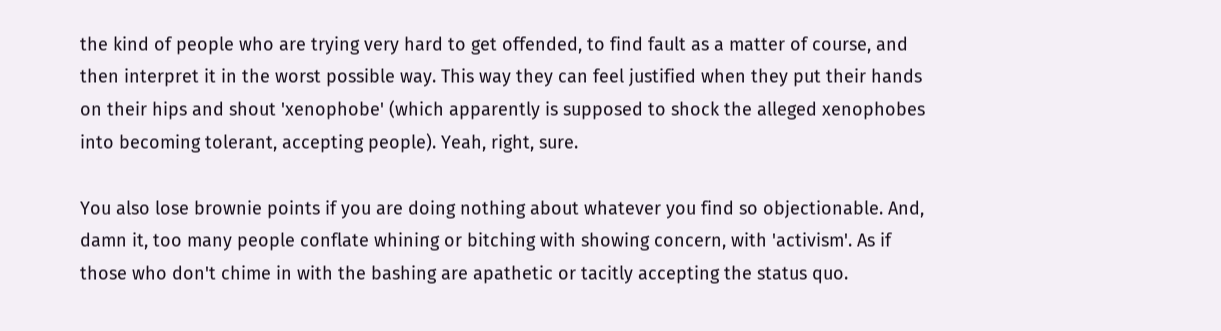the kind of people who are trying very hard to get offended, to find fault as a matter of course, and then interpret it in the worst possible way. This way they can feel justified when they put their hands on their hips and shout 'xenophobe' (which apparently is supposed to shock the alleged xenophobes into becoming tolerant, accepting people). Yeah, right, sure.

You also lose brownie points if you are doing nothing about whatever you find so objectionable. And, damn it, too many people conflate whining or bitching with showing concern, with 'activism'. As if those who don't chime in with the bashing are apathetic or tacitly accepting the status quo.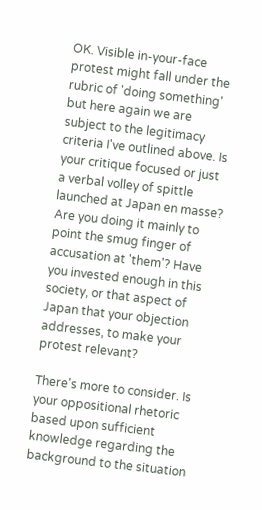OK. Visible in-your-face protest might fall under the rubric of 'doing something' but here again we are subject to the legitimacy criteria I've outlined above. Is your critique focused or just a verbal volley of spittle launched at Japan en masse? Are you doing it mainly to point the smug finger of accusation at 'them'? Have you invested enough in this society, or that aspect of Japan that your objection addresses, to make your protest relevant?

There's more to consider. Is your oppositional rhetoric based upon sufficient knowledge regarding the background to the situation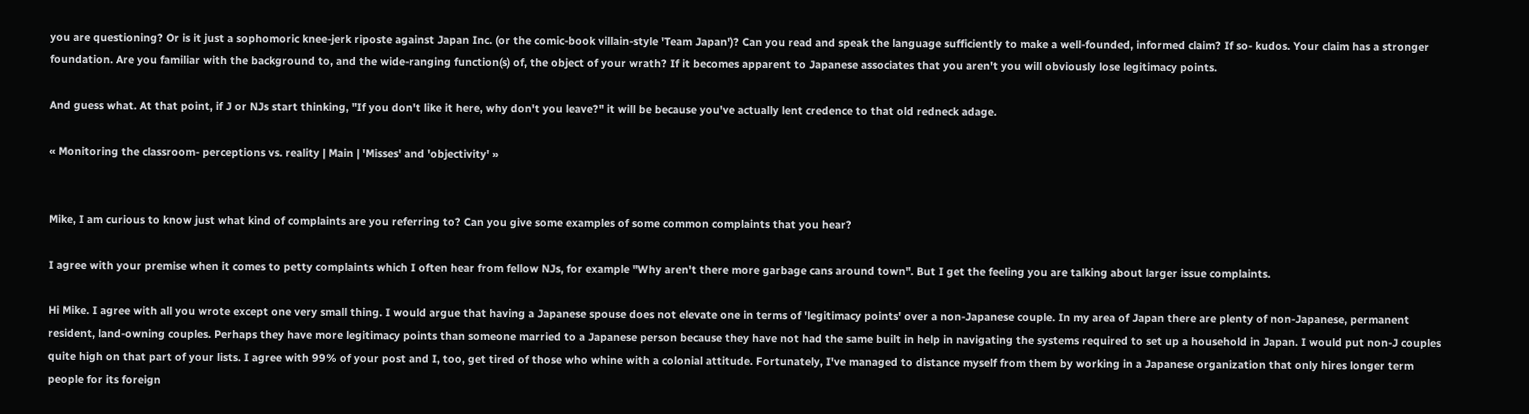you are questioning? Or is it just a sophomoric knee-jerk riposte against Japan Inc. (or the comic-book villain-style 'Team Japan')? Can you read and speak the language sufficiently to make a well-founded, informed claim? If so- kudos. Your claim has a stronger foundation. Are you familiar with the background to, and the wide-ranging function(s) of, the object of your wrath? If it becomes apparent to Japanese associates that you aren't you will obviously lose legitimacy points.

And guess what. At that point, if J or NJs start thinking, "If you don't like it here, why don't you leave?" it will be because you've actually lent credence to that old redneck adage.

« Monitoring the classroom- perceptions vs. reality | Main | 'Misses' and 'objectivity' »


Mike, I am curious to know just what kind of complaints are you referring to? Can you give some examples of some common complaints that you hear?

I agree with your premise when it comes to petty complaints which I often hear from fellow NJs, for example "Why aren't there more garbage cans around town". But I get the feeling you are talking about larger issue complaints.

Hi Mike. I agree with all you wrote except one very small thing. I would argue that having a Japanese spouse does not elevate one in terms of 'legitimacy points' over a non-Japanese couple. In my area of Japan there are plenty of non-Japanese, permanent resident, land-owning couples. Perhaps they have more legitimacy points than someone married to a Japanese person because they have not had the same built in help in navigating the systems required to set up a household in Japan. I would put non-J couples quite high on that part of your lists. I agree with 99% of your post and I, too, get tired of those who whine with a colonial attitude. Fortunately, I've managed to distance myself from them by working in a Japanese organization that only hires longer term people for its foreign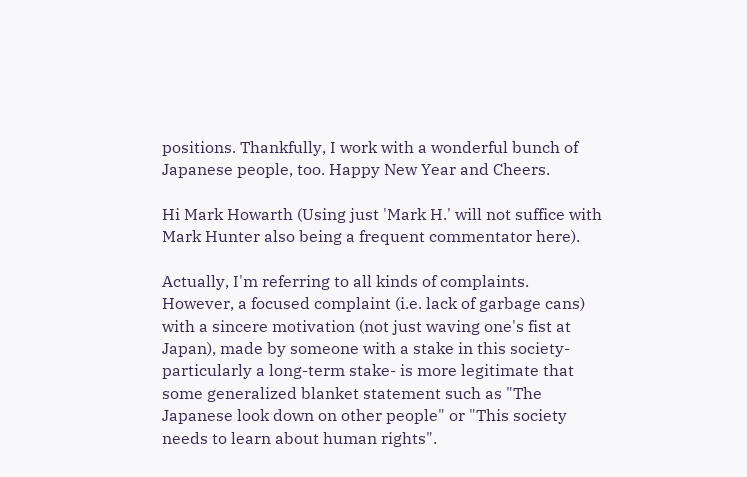positions. Thankfully, I work with a wonderful bunch of Japanese people, too. Happy New Year and Cheers.

Hi Mark Howarth (Using just 'Mark H.' will not suffice with Mark Hunter also being a frequent commentator here).

Actually, I'm referring to all kinds of complaints. However, a focused complaint (i.e. lack of garbage cans) with a sincere motivation (not just waving one's fist at Japan), made by someone with a stake in this society- particularly a long-term stake- is more legitimate that some generalized blanket statement such as "The Japanese look down on other people" or "This society needs to learn about human rights".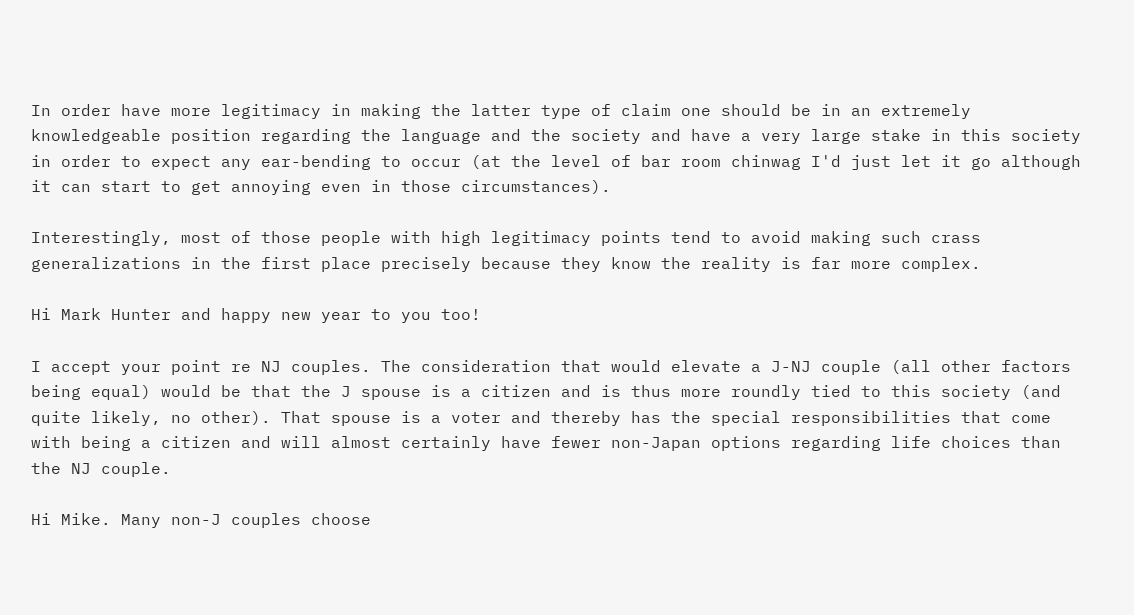In order have more legitimacy in making the latter type of claim one should be in an extremely knowledgeable position regarding the language and the society and have a very large stake in this society in order to expect any ear-bending to occur (at the level of bar room chinwag I'd just let it go although it can start to get annoying even in those circumstances).

Interestingly, most of those people with high legitimacy points tend to avoid making such crass generalizations in the first place precisely because they know the reality is far more complex.

Hi Mark Hunter and happy new year to you too!

I accept your point re NJ couples. The consideration that would elevate a J-NJ couple (all other factors being equal) would be that the J spouse is a citizen and is thus more roundly tied to this society (and quite likely, no other). That spouse is a voter and thereby has the special responsibilities that come with being a citizen and will almost certainly have fewer non-Japan options regarding life choices than the NJ couple.

Hi Mike. Many non-J couples choose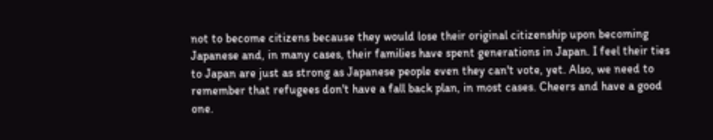not to become citizens because they would lose their original citizenship upon becoming Japanese and, in many cases, their families have spent generations in Japan. I feel their ties to Japan are just as strong as Japanese people even they can't vote, yet. Also, we need to remember that refugees don't have a fall back plan, in most cases. Cheers and have a good one.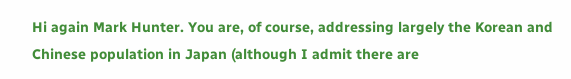Hi again Mark Hunter. You are, of course, addressing largely the Korean and Chinese population in Japan (although I admit there are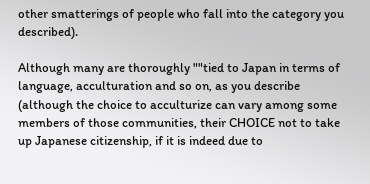other smatterings of people who fall into the category you described).

Although many are thoroughly ""tied to Japan in terms of language, acculturation and so on, as you describe (although the choice to acculturize can vary among some members of those communities, their CHOICE not to take up Japanese citizenship, if it is indeed due to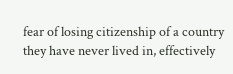fear of losing citizenship of a country they have never lived in, effectively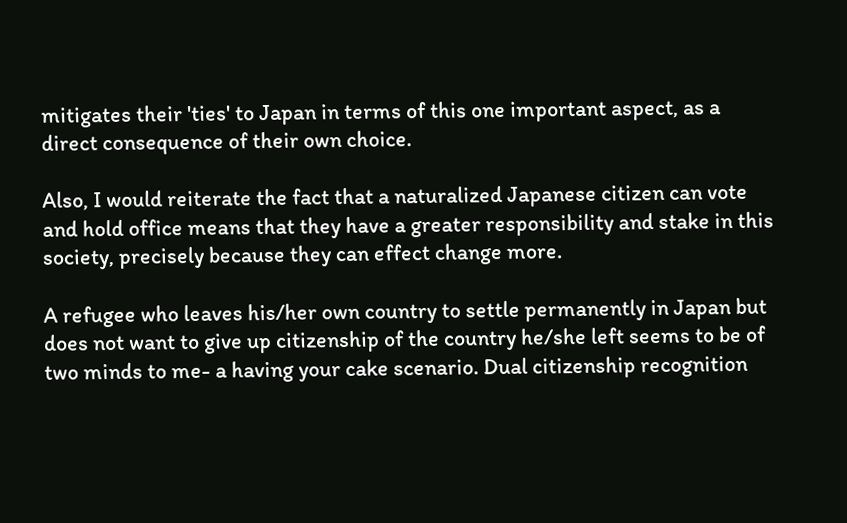mitigates their 'ties' to Japan in terms of this one important aspect, as a direct consequence of their own choice.

Also, I would reiterate the fact that a naturalized Japanese citizen can vote and hold office means that they have a greater responsibility and stake in this society, precisely because they can effect change more.

A refugee who leaves his/her own country to settle permanently in Japan but does not want to give up citizenship of the country he/she left seems to be of two minds to me- a having your cake scenario. Dual citizenship recognition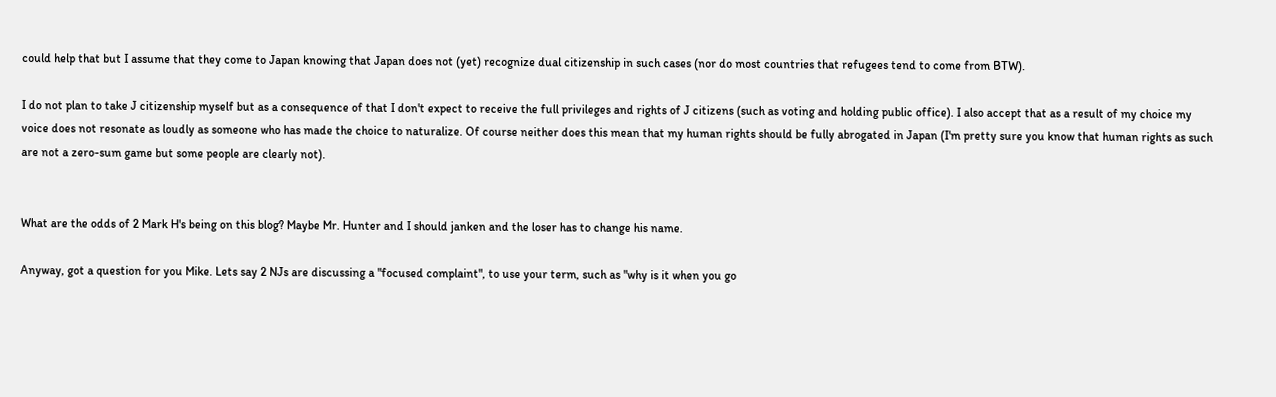could help that but I assume that they come to Japan knowing that Japan does not (yet) recognize dual citizenship in such cases (nor do most countries that refugees tend to come from BTW).

I do not plan to take J citizenship myself but as a consequence of that I don't expect to receive the full privileges and rights of J citizens (such as voting and holding public office). I also accept that as a result of my choice my voice does not resonate as loudly as someone who has made the choice to naturalize. Of course neither does this mean that my human rights should be fully abrogated in Japan (I'm pretty sure you know that human rights as such are not a zero-sum game but some people are clearly not).


What are the odds of 2 Mark H's being on this blog? Maybe Mr. Hunter and I should janken and the loser has to change his name.

Anyway, got a question for you Mike. Lets say 2 NJs are discussing a "focused complaint", to use your term, such as "why is it when you go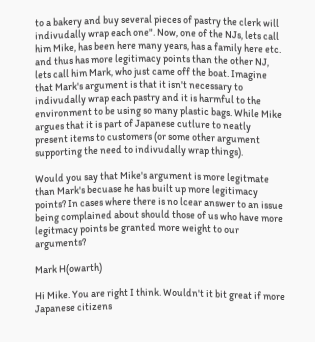to a bakery and buy several pieces of pastry the clerk will indivudally wrap each one". Now, one of the NJs, lets call him Mike, has been here many years, has a family here etc. and thus has more legitimacy points than the other NJ, lets call him Mark, who just came off the boat. Imagine that Mark's argument is that it isn't necessary to indivudally wrap each pastry and it is harmful to the environment to be using so many plastic bags. While Mike argues that it is part of Japanese cutlure to neatly present items to customers (or some other argument supporting the need to indivudally wrap things).

Would you say that Mike's argument is more legitmate than Mark's becuase he has built up more legitimacy points? In cases where there is no lcear answer to an issue being complained about should those of us who have more legitmacy points be granted more weight to our arguments?

Mark H(owarth)

Hi Mike. You are right I think. Wouldn't it bit great if more Japanese citizens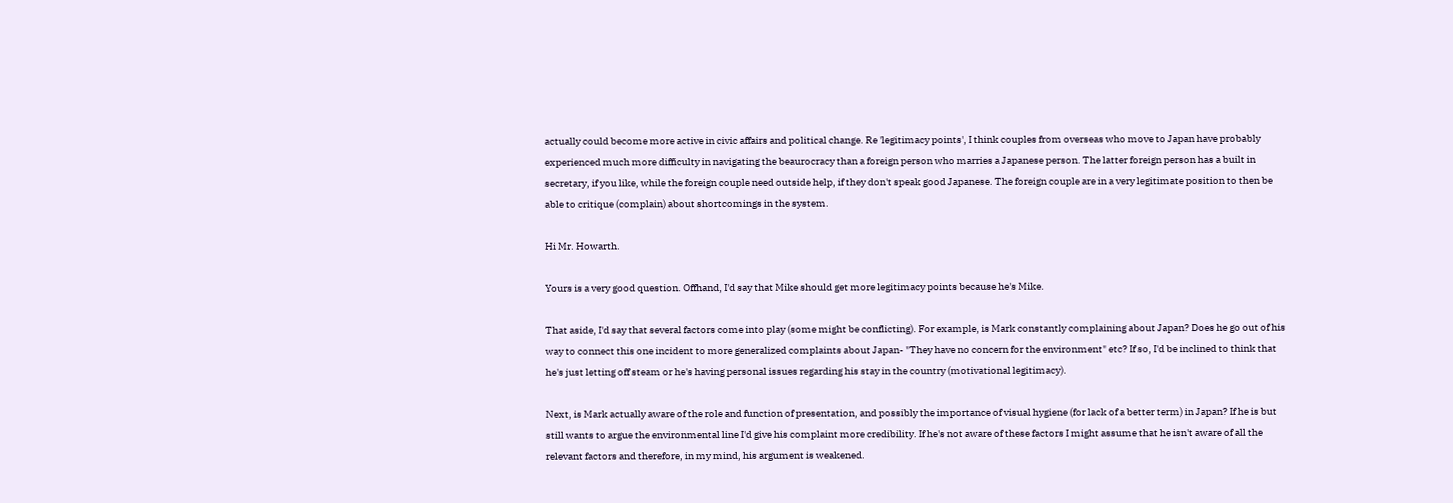actually could become more active in civic affairs and political change. Re 'legitimacy points', I think couples from overseas who move to Japan have probably experienced much more difficulty in navigating the beaurocracy than a foreign person who marries a Japanese person. The latter foreign person has a built in secretary, if you like, while the foreign couple need outside help, if they don't speak good Japanese. The foreign couple are in a very legitimate position to then be able to critique (complain) about shortcomings in the system.

Hi Mr. Howarth.

Yours is a very good question. Offhand, I'd say that Mike should get more legitimacy points because he's Mike.

That aside, I'd say that several factors come into play (some might be conflicting). For example, is Mark constantly complaining about Japan? Does he go out of his way to connect this one incident to more generalized complaints about Japan- "They have no concern for the environment" etc? If so, I'd be inclined to think that he's just letting off steam or he's having personal issues regarding his stay in the country (motivational legitimacy).

Next, is Mark actually aware of the role and function of presentation, and possibly the importance of visual hygiene (for lack of a better term) in Japan? If he is but still wants to argue the environmental line I'd give his complaint more credibility. If he's not aware of these factors I might assume that he isn't aware of all the relevant factors and therefore, in my mind, his argument is weakened.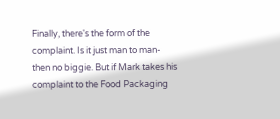Finally, there's the form of the complaint. Is it just man to man- then no biggie. But if Mark takes his complaint to the Food Packaging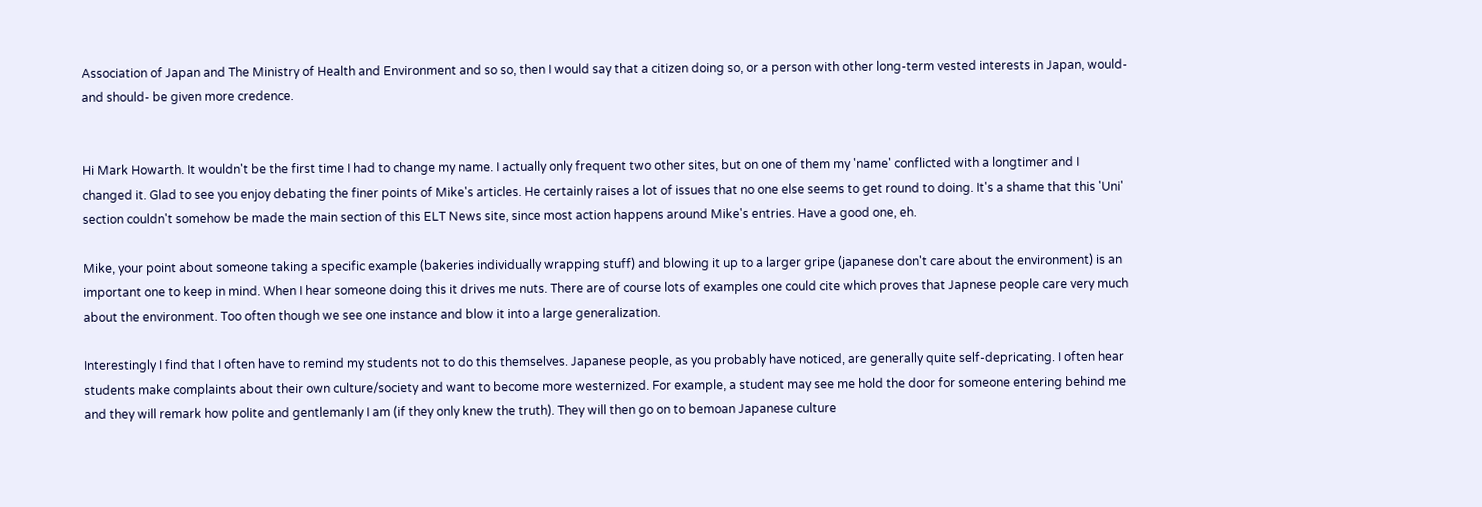Association of Japan and The Ministry of Health and Environment and so so, then I would say that a citizen doing so, or a person with other long-term vested interests in Japan, would- and should- be given more credence.


Hi Mark Howarth. It wouldn't be the first time I had to change my name. I actually only frequent two other sites, but on one of them my 'name' conflicted with a longtimer and I changed it. Glad to see you enjoy debating the finer points of Mike's articles. He certainly raises a lot of issues that no one else seems to get round to doing. It's a shame that this 'Uni' section couldn't somehow be made the main section of this ELT News site, since most action happens around Mike's entries. Have a good one, eh.

Mike, your point about someone taking a specific example (bakeries individually wrapping stuff) and blowing it up to a larger gripe (japanese don't care about the environment) is an important one to keep in mind. When I hear someone doing this it drives me nuts. There are of course lots of examples one could cite which proves that Japnese people care very much about the environment. Too often though we see one instance and blow it into a large generalization.

Interestingly I find that I often have to remind my students not to do this themselves. Japanese people, as you probably have noticed, are generally quite self-depricating. I often hear students make complaints about their own culture/society and want to become more westernized. For example, a student may see me hold the door for someone entering behind me and they will remark how polite and gentlemanly I am (if they only knew the truth). They will then go on to bemoan Japanese culture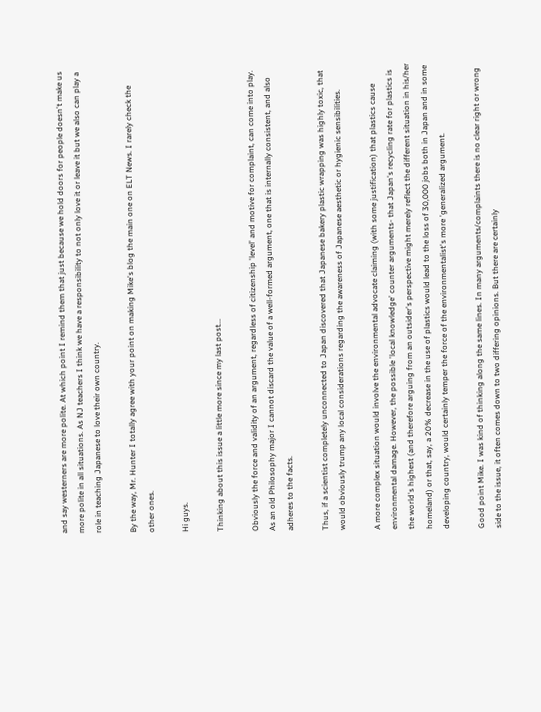and say westerners are more polite. At which point I remind them that just because we hold doors for people doesn't make us more polite in all situations. As NJ teachers I think we have a responsibility to not only love it or leave it but we also can play a role in teaching Japanese to love their own country.

By the way, Mr. Hunter I totally agree with your point on making Mike's blog the main one on ELT News. I rarely check the other ones.

Hi guys.

Thinking about this issue a little more since my last post...

Obviously the force and validity of an argument, regardless of citizenship 'level' and motive for complaint, can come into play. As an old Philosophy major I cannot discard the value of a well-formed argument, one that is internally consistent, and also adheres to the facts.

Thus, if a scientist completely unconnected to Japan discovered that Japanese bakery plastic wrapping was highly toxic, that would obviously trump any local considerations regarding the awareness of Japanese aesthetic or hygienic sensibilities.

A more complex situation would involve the environmental advocate claiming (with some justification) that plastics cause environmental damage. However, the possible 'local knowledge' counter arguments- that Japan's recycling rate for plastics is the world's highest (and therefore arguing from an outsider's perspective might merely reflect the different situation in his/her homeland) or that, say, a 20% decrease in the use of plastics would lead to the loss of 30,000 jobs both in Japan and in some developing country, would certainly temper the force of the environmentalist's more 'generalized argument.

Good point Mike. I was kind of thinking along the same lines. In many arguments/complaints there is no clear right or wrong side to the issue, it often comes down to two differing opinions. But there are certainly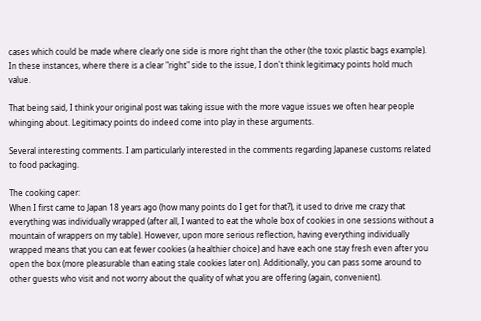cases which could be made where clearly one side is more right than the other (the toxic plastic bags example). In these instances, where there is a clear "right" side to the issue, I don't think legitimacy points hold much value.

That being said, I think your original post was taking issue with the more vague issues we often hear people whinging about. Legitimacy points do indeed come into play in these arguments.

Several interesting comments. I am particularly interested in the comments regarding Japanese customs related to food packaging.

The cooking caper:
When I first came to Japan 18 years ago (how many points do I get for that?), it used to drive me crazy that everything was individually wrapped (after all, I wanted to eat the whole box of cookies in one sessions without a mountain of wrappers on my table). However, upon more serious reflection, having everything individually wrapped means that you can eat fewer cookies (a healthier choice) and have each one stay fresh even after you open the box (more pleasurable than eating stale cookies later on). Additionally, you can pass some around to other guests who visit and not worry about the quality of what you are offering (again, convenient).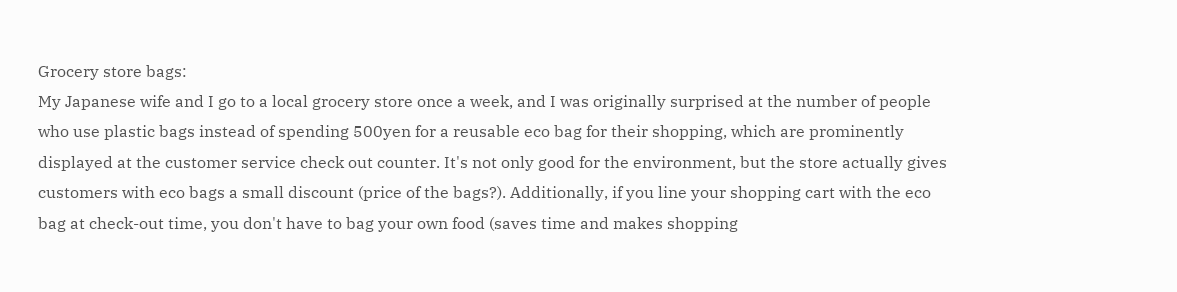Grocery store bags:
My Japanese wife and I go to a local grocery store once a week, and I was originally surprised at the number of people who use plastic bags instead of spending 500yen for a reusable eco bag for their shopping, which are prominently displayed at the customer service check out counter. It's not only good for the environment, but the store actually gives customers with eco bags a small discount (price of the bags?). Additionally, if you line your shopping cart with the eco bag at check-out time, you don't have to bag your own food (saves time and makes shopping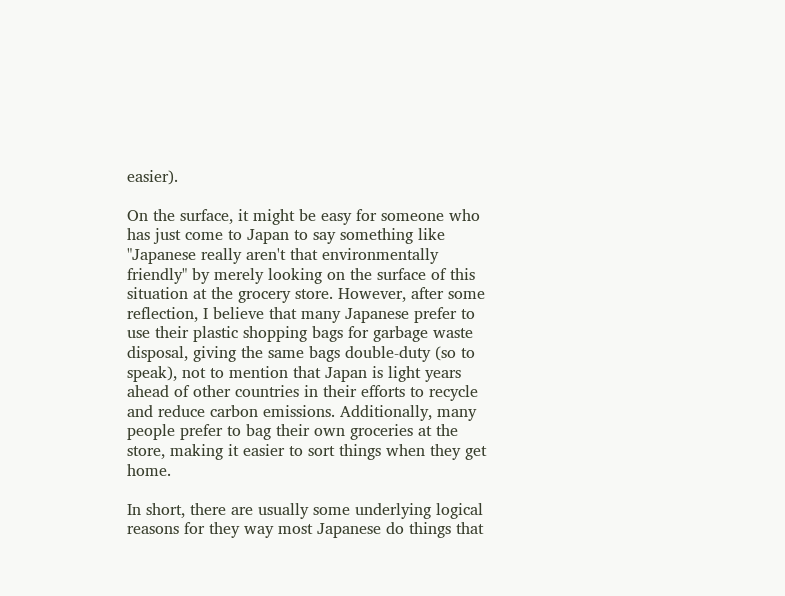easier).

On the surface, it might be easy for someone who has just come to Japan to say something like "Japanese really aren't that environmentally friendly" by merely looking on the surface of this situation at the grocery store. However, after some reflection, I believe that many Japanese prefer to use their plastic shopping bags for garbage waste disposal, giving the same bags double-duty (so to speak), not to mention that Japan is light years ahead of other countries in their efforts to recycle and reduce carbon emissions. Additionally, many people prefer to bag their own groceries at the store, making it easier to sort things when they get home.

In short, there are usually some underlying logical reasons for they way most Japanese do things that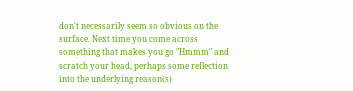don't necessarily seem so obvious on the surface. Next time you come across something that makes you go "Hmmm" and scratch your head, perhaps some reflection into the underlying reason(s)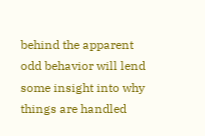behind the apparent odd behavior will lend some insight into why things are handled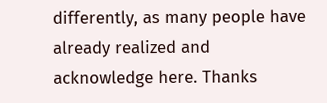differently, as many people have already realized and acknowledge here. Thanks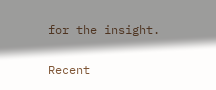for the insight.

Recent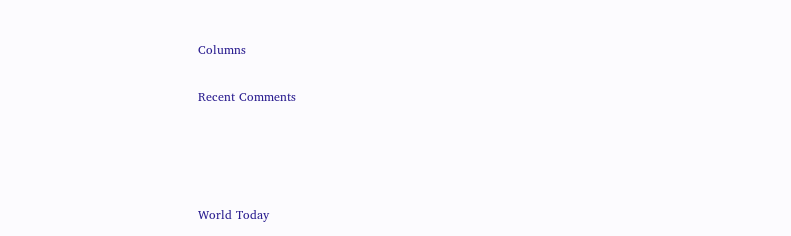Columns

Recent Comments




World Today